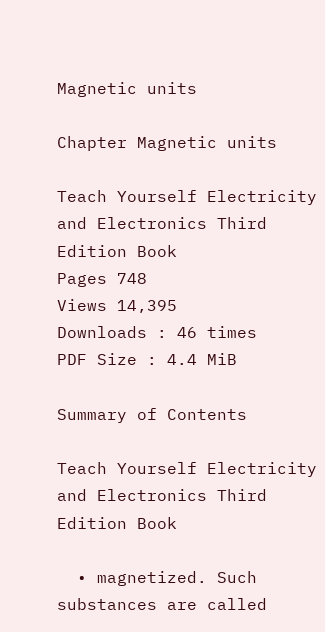Magnetic units

Chapter Magnetic units

Teach Yourself Electricity and Electronics Third Edition Book
Pages 748
Views 14,395
Downloads : 46 times
PDF Size : 4.4 MiB

Summary of Contents

Teach Yourself Electricity and Electronics Third Edition Book

  • magnetized. Such substances are called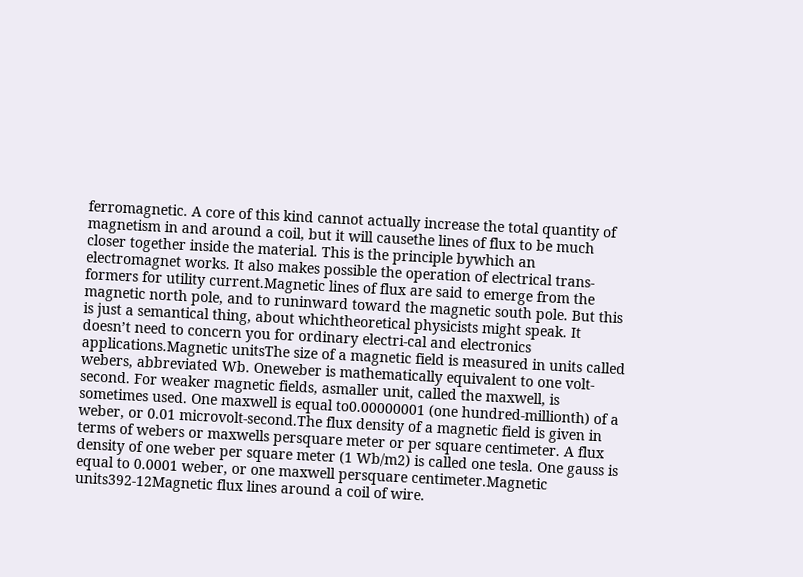ferromagnetic. A core of this kind cannot actually increase the total quantity of magnetism in and around a coil, but it will causethe lines of flux to be much closer together inside the material. This is the principle bywhich an electromagnet works. It also makes possible the operation of electrical trans-formers for utility current.Magnetic lines of flux are said to emerge from the magnetic north pole, and to runinward toward the magnetic south pole. But this is just a semantical thing, about whichtheoretical physicists might speak. It doesn’t need to concern you for ordinary electri-cal and electronics applications.Magnetic unitsThe size of a magnetic field is measured in units called webers, abbreviated Wb. Oneweber is mathematically equivalent to one volt-second. For weaker magnetic fields, asmaller unit, called the maxwell, is sometimes used. One maxwell is equal to0.00000001 (one hundred-millionth) of a weber, or 0.01 microvolt-second.The flux density of a magnetic field is given in terms of webers or maxwells persquare meter or per square centimeter. A flux density of one weber per square meter (1 Wb/m2) is called one tesla. One gauss is equal to 0.0001 weber, or one maxwell persquare centimeter.Magnetic units392-12Magnetic flux lines around a coil of wire.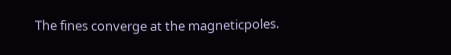The fines converge at the magneticpoles.